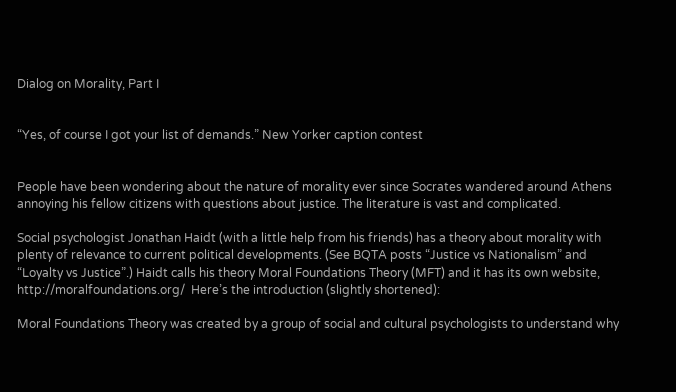Dialog on Morality, Part I


“Yes, of course I got your list of demands.” New Yorker caption contest


People have been wondering about the nature of morality ever since Socrates wandered around Athens annoying his fellow citizens with questions about justice. The literature is vast and complicated.

Social psychologist Jonathan Haidt (with a little help from his friends) has a theory about morality with plenty of relevance to current political developments. (See BQTA posts “Justice vs Nationalism” and “Loyalty vs Justice”.) Haidt calls his theory Moral Foundations Theory (MFT) and it has its own website, http://moralfoundations.org/  Here’s the introduction (slightly shortened):

Moral Foundations Theory was created by a group of social and cultural psychologists to understand why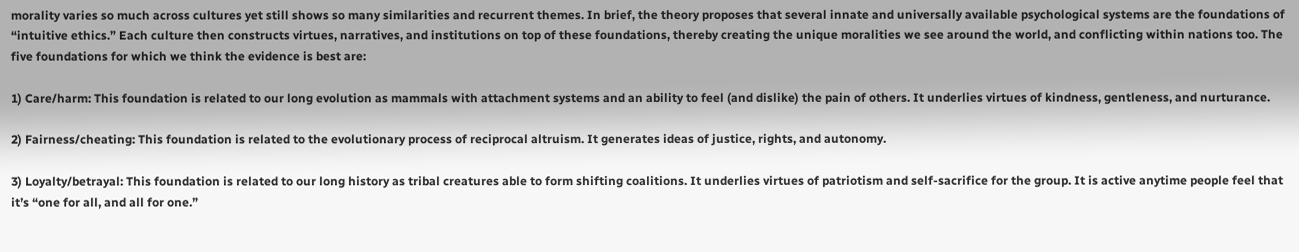morality varies so much across cultures yet still shows so many similarities and recurrent themes. In brief, the theory proposes that several innate and universally available psychological systems are the foundations of “intuitive ethics.” Each culture then constructs virtues, narratives, and institutions on top of these foundations, thereby creating the unique moralities we see around the world, and conflicting within nations too. The five foundations for which we think the evidence is best are:

1) Care/harm: This foundation is related to our long evolution as mammals with attachment systems and an ability to feel (and dislike) the pain of others. It underlies virtues of kindness, gentleness, and nurturance.

2) Fairness/cheating: This foundation is related to the evolutionary process of reciprocal altruism. It generates ideas of justice, rights, and autonomy.

3) Loyalty/betrayal: This foundation is related to our long history as tribal creatures able to form shifting coalitions. It underlies virtues of patriotism and self-sacrifice for the group. It is active anytime people feel that it’s “one for all, and all for one.”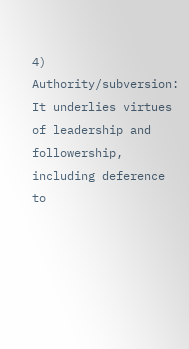4) Authority/subversion: It underlies virtues of leadership and followership, including deference to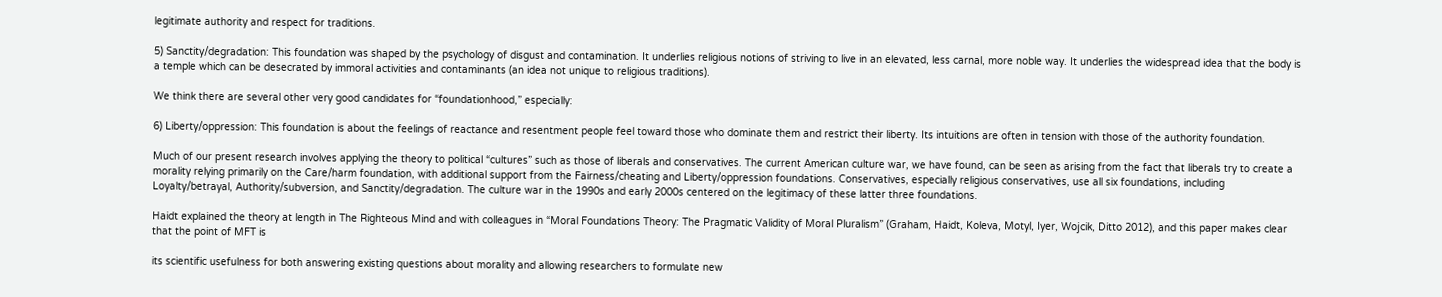legitimate authority and respect for traditions.

5) Sanctity/degradation: This foundation was shaped by the psychology of disgust and contamination. It underlies religious notions of striving to live in an elevated, less carnal, more noble way. It underlies the widespread idea that the body is a temple which can be desecrated by immoral activities and contaminants (an idea not unique to religious traditions).

We think there are several other very good candidates for “foundationhood,” especially:

6) Liberty/oppression: This foundation is about the feelings of reactance and resentment people feel toward those who dominate them and restrict their liberty. Its intuitions are often in tension with those of the authority foundation.

Much of our present research involves applying the theory to political “cultures” such as those of liberals and conservatives. The current American culture war, we have found, can be seen as arising from the fact that liberals try to create a morality relying primarily on the Care/harm foundation, with additional support from the Fairness/cheating and Liberty/oppression foundations. Conservatives, especially religious conservatives, use all six foundations, including Loyalty/betrayal, Authority/subversion, and Sanctity/degradation. The culture war in the 1990s and early 2000s centered on the legitimacy of these latter three foundations.

Haidt explained the theory at length in The Righteous Mind and with colleagues in “Moral Foundations Theory: The Pragmatic Validity of Moral Pluralism” (Graham, Haidt, Koleva, Motyl, Iyer, Wojcik, Ditto 2012), and this paper makes clear that the point of MFT is

its scientific usefulness for both answering existing questions about morality and allowing researchers to formulate new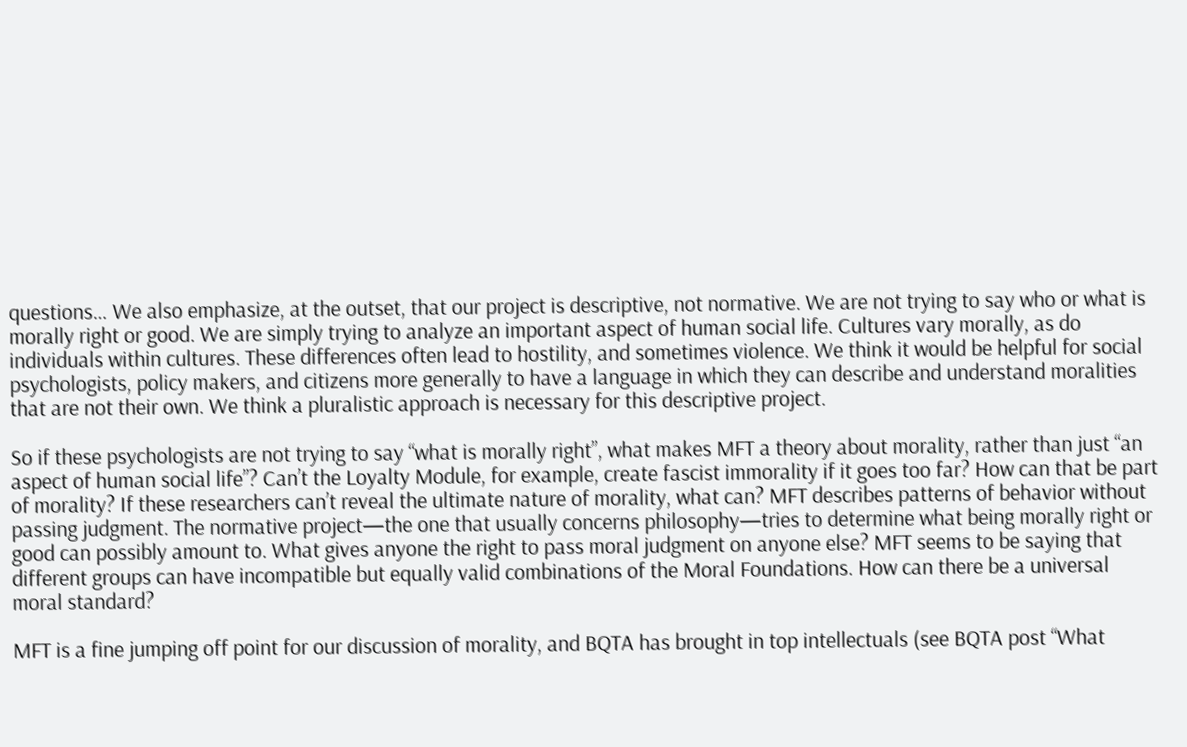questions… We also emphasize, at the outset, that our project is descriptive, not normative. We are not trying to say who or what is morally right or good. We are simply trying to analyze an important aspect of human social life. Cultures vary morally, as do individuals within cultures. These differences often lead to hostility, and sometimes violence. We think it would be helpful for social psychologists, policy makers, and citizens more generally to have a language in which they can describe and understand moralities that are not their own. We think a pluralistic approach is necessary for this descriptive project.

So if these psychologists are not trying to say “what is morally right”, what makes MFT a theory about morality, rather than just “an aspect of human social life”? Can’t the Loyalty Module, for example, create fascist immorality if it goes too far? How can that be part of morality? If these researchers can’t reveal the ultimate nature of morality, what can? MFT describes patterns of behavior without passing judgment. The normative project—the one that usually concerns philosophy—tries to determine what being morally right or good can possibly amount to. What gives anyone the right to pass moral judgment on anyone else? MFT seems to be saying that different groups can have incompatible but equally valid combinations of the Moral Foundations. How can there be a universal moral standard?

MFT is a fine jumping off point for our discussion of morality, and BQTA has brought in top intellectuals (see BQTA post “What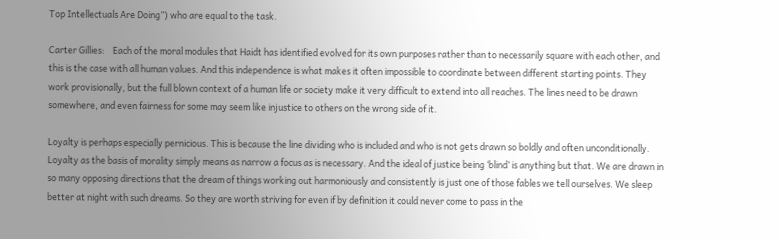Top Intellectuals Are Doing”) who are equal to the task.

Carter Gillies:    Each of the moral modules that Haidt has identified evolved for its own purposes rather than to necessarily square with each other, and this is the case with all human values. And this independence is what makes it often impossible to coordinate between different starting points. They work provisionally, but the full blown context of a human life or society make it very difficult to extend into all reaches. The lines need to be drawn somewhere, and even fairness for some may seem like injustice to others on the wrong side of it.

Loyalty is perhaps especially pernicious. This is because the line dividing who is included and who is not gets drawn so boldly and often unconditionally. Loyalty as the basis of morality simply means as narrow a focus as is necessary. And the ideal of justice being ‘blind’ is anything but that. We are drawn in so many opposing directions that the dream of things working out harmoniously and consistently is just one of those fables we tell ourselves. We sleep better at night with such dreams. So they are worth striving for even if by definition it could never come to pass in the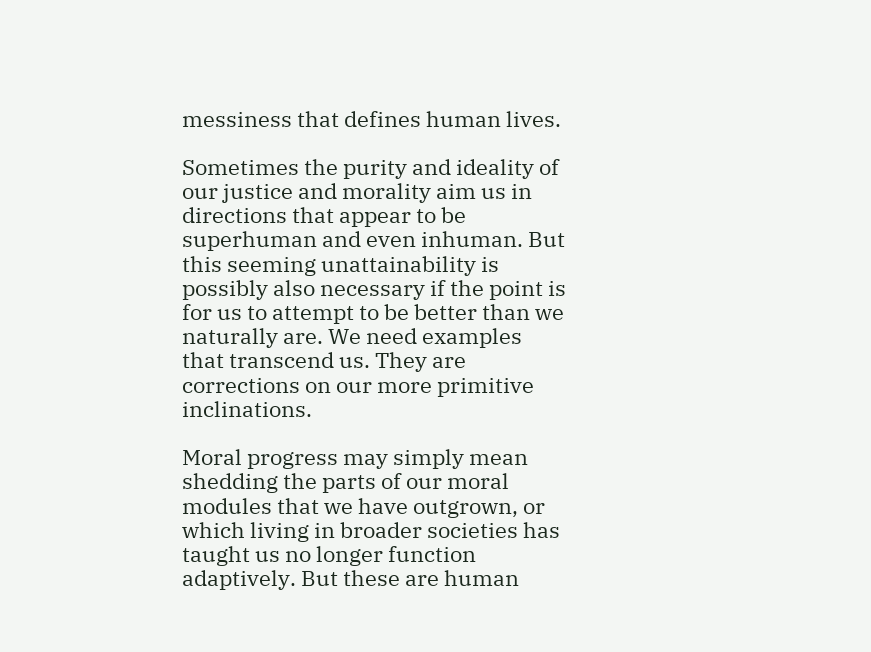messiness that defines human lives.

Sometimes the purity and ideality of our justice and morality aim us in directions that appear to be superhuman and even inhuman. But this seeming unattainability is possibly also necessary if the point is for us to attempt to be better than we naturally are. We need examples that transcend us. They are corrections on our more primitive inclinations.

Moral progress may simply mean shedding the parts of our moral modules that we have outgrown, or which living in broader societies has taught us no longer function adaptively. But these are human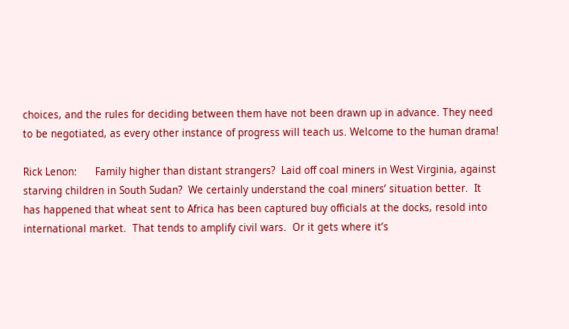choices, and the rules for deciding between them have not been drawn up in advance. They need to be negotiated, as every other instance of progress will teach us. Welcome to the human drama!

Rick Lenon:      Family higher than distant strangers?  Laid off coal miners in West Virginia, against starving children in South Sudan?  We certainly understand the coal miners’ situation better.  It has happened that wheat sent to Africa has been captured buy officials at the docks, resold into international market.  That tends to amplify civil wars.  Or it gets where it’s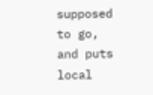supposed to go, and puts local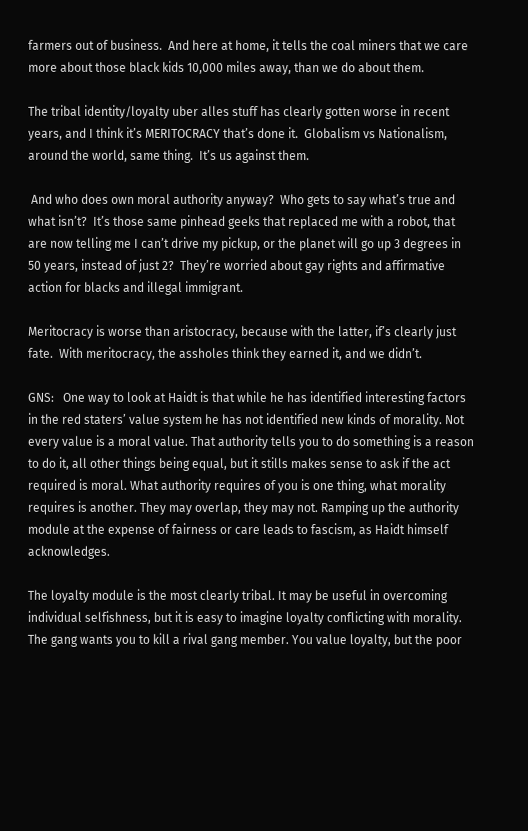farmers out of business.  And here at home, it tells the coal miners that we care more about those black kids 10,000 miles away, than we do about them.

The tribal identity/loyalty uber alles stuff has clearly gotten worse in recent years, and I think it’s MERITOCRACY that’s done it.  Globalism vs Nationalism, around the world, same thing.  It’s us against them.

 And who does own moral authority anyway?  Who gets to say what’s true and what isn’t?  It’s those same pinhead geeks that replaced me with a robot, that are now telling me I can’t drive my pickup, or the planet will go up 3 degrees in 50 years, instead of just 2?  They’re worried about gay rights and affirmative action for blacks and illegal immigrant.

Meritocracy is worse than aristocracy, because with the latter, if’s clearly just fate.  With meritocracy, the assholes think they earned it, and we didn’t.

GNS:   One way to look at Haidt is that while he has identified interesting factors in the red staters’ value system he has not identified new kinds of morality. Not every value is a moral value. That authority tells you to do something is a reason to do it, all other things being equal, but it stills makes sense to ask if the act required is moral. What authority requires of you is one thing, what morality requires is another. They may overlap, they may not. Ramping up the authority module at the expense of fairness or care leads to fascism, as Haidt himself acknowledges.

The loyalty module is the most clearly tribal. It may be useful in overcoming individual selfishness, but it is easy to imagine loyalty conflicting with morality. The gang wants you to kill a rival gang member. You value loyalty, but the poor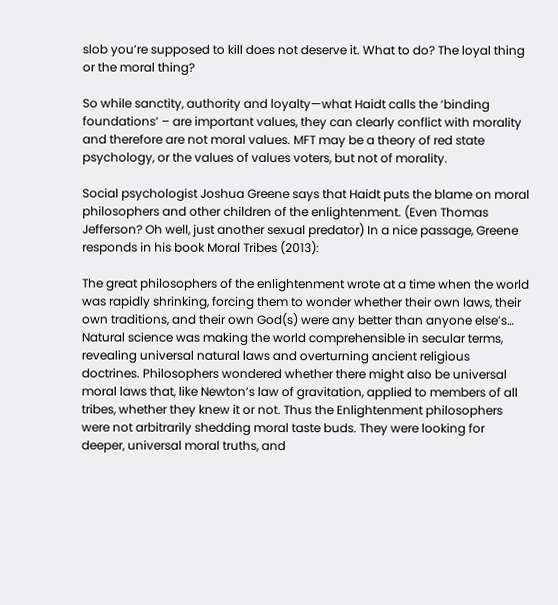slob you’re supposed to kill does not deserve it. What to do? The loyal thing or the moral thing?

So while sanctity, authority and loyalty—what Haidt calls the ‘binding foundations’ – are important values, they can clearly conflict with morality and therefore are not moral values. MFT may be a theory of red state psychology, or the values of values voters, but not of morality.

Social psychologist Joshua Greene says that Haidt puts the blame on moral philosophers and other children of the enlightenment. (Even Thomas Jefferson? Oh well, just another sexual predator) In a nice passage, Greene responds in his book Moral Tribes (2013):

The great philosophers of the enlightenment wrote at a time when the world was rapidly shrinking, forcing them to wonder whether their own laws, their own traditions, and their own God(s) were any better than anyone else’s… Natural science was making the world comprehensible in secular terms, revealing universal natural laws and overturning ancient religious doctrines. Philosophers wondered whether there might also be universal moral laws that, like Newton’s law of gravitation, applied to members of all tribes, whether they knew it or not. Thus the Enlightenment philosophers were not arbitrarily shedding moral taste buds. They were looking for deeper, universal moral truths, and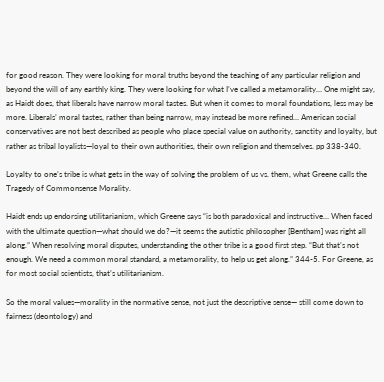for good reason. They were looking for moral truths beyond the teaching of any particular religion and beyond the will of any earthly king. They were looking for what I’ve called a metamorality… One might say, as Haidt does, that liberals have narrow moral tastes. But when it comes to moral foundations, less may be more. Liberals’ moral tastes, rather than being narrow, may instead be more refined… American social conservatives are not best described as people who place special value on authority, sanctity and loyalty, but rather as tribal loyalists—loyal to their own authorities, their own religion and themselves. pp 338-340.

Loyalty to one’s tribe is what gets in the way of solving the problem of us vs. them, what Greene calls the Tragedy of Commonsense Morality.

Haidt ends up endorsing utilitarianism, which Greene says “is both paradoxical and instructive… When faced with the ultimate question—what should we do?—it seems the autistic philosopher [Bentham] was right all along.” When resolving moral disputes, understanding the other tribe is a good first step. “But that’s not enough. We need a common moral standard, a metamorality, to help us get along.” 344-5. For Greene, as for most social scientists, that’s utilitarianism.

So the moral values—morality in the normative sense, not just the descriptive sense— still come down to fairness (deontology) and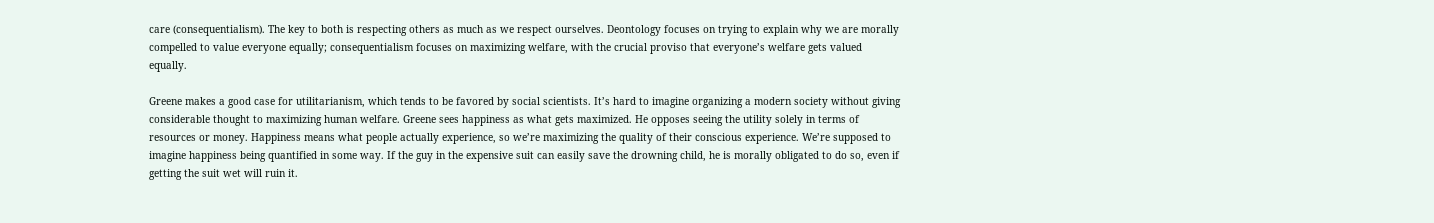care (consequentialism). The key to both is respecting others as much as we respect ourselves. Deontology focuses on trying to explain why we are morally compelled to value everyone equally; consequentialism focuses on maximizing welfare, with the crucial proviso that everyone’s welfare gets valued equally.

Greene makes a good case for utilitarianism, which tends to be favored by social scientists. It’s hard to imagine organizing a modern society without giving considerable thought to maximizing human welfare. Greene sees happiness as what gets maximized. He opposes seeing the utility solely in terms of resources or money. Happiness means what people actually experience, so we’re maximizing the quality of their conscious experience. We’re supposed to imagine happiness being quantified in some way. If the guy in the expensive suit can easily save the drowning child, he is morally obligated to do so, even if getting the suit wet will ruin it.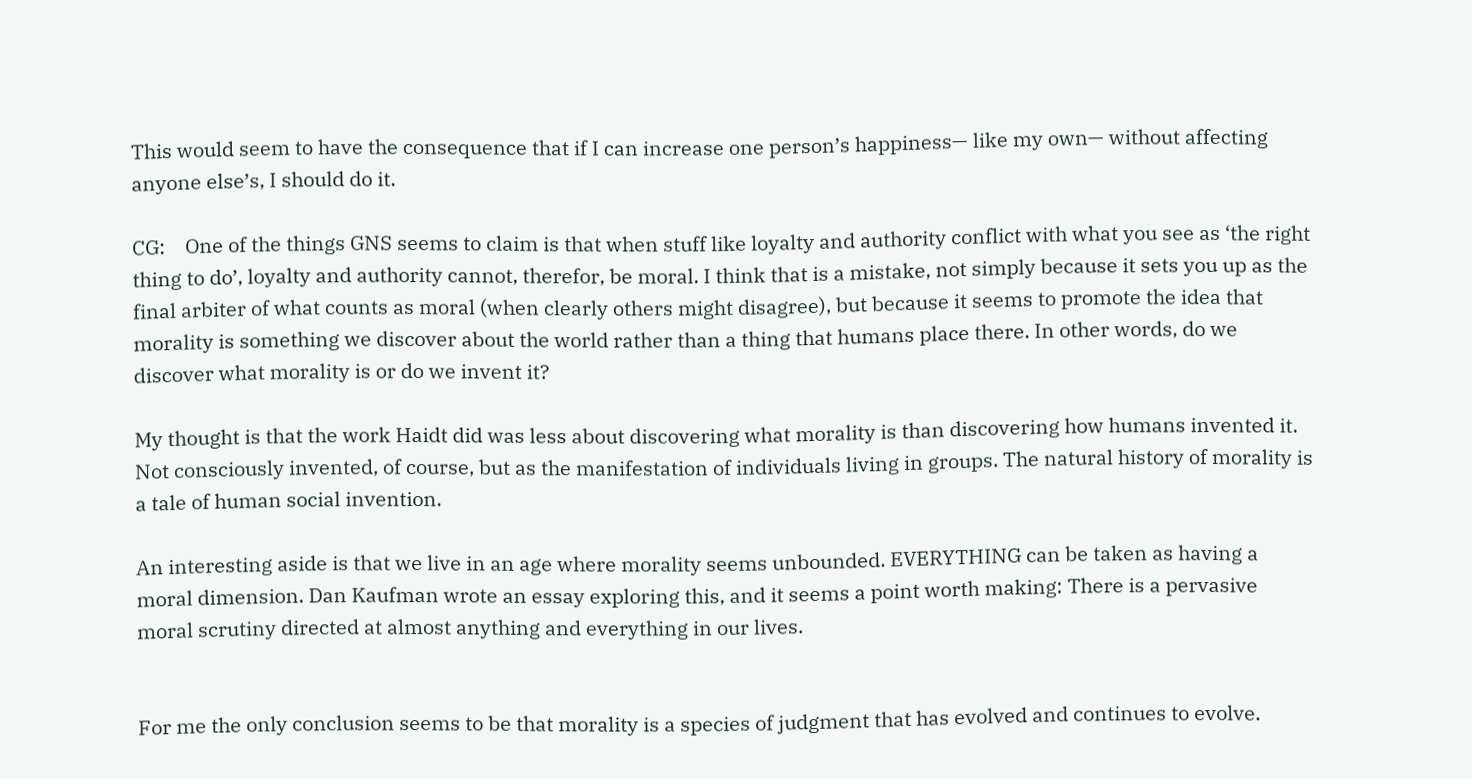This would seem to have the consequence that if I can increase one person’s happiness— like my own— without affecting anyone else’s, I should do it.

CG:    One of the things GNS seems to claim is that when stuff like loyalty and authority conflict with what you see as ‘the right thing to do’, loyalty and authority cannot, therefor, be moral. I think that is a mistake, not simply because it sets you up as the final arbiter of what counts as moral (when clearly others might disagree), but because it seems to promote the idea that morality is something we discover about the world rather than a thing that humans place there. In other words, do we discover what morality is or do we invent it?

My thought is that the work Haidt did was less about discovering what morality is than discovering how humans invented it. Not consciously invented, of course, but as the manifestation of individuals living in groups. The natural history of morality is a tale of human social invention.

An interesting aside is that we live in an age where morality seems unbounded. EVERYTHING can be taken as having a moral dimension. Dan Kaufman wrote an essay exploring this, and it seems a point worth making: There is a pervasive moral scrutiny directed at almost anything and everything in our lives.


For me the only conclusion seems to be that morality is a species of judgment that has evolved and continues to evolve.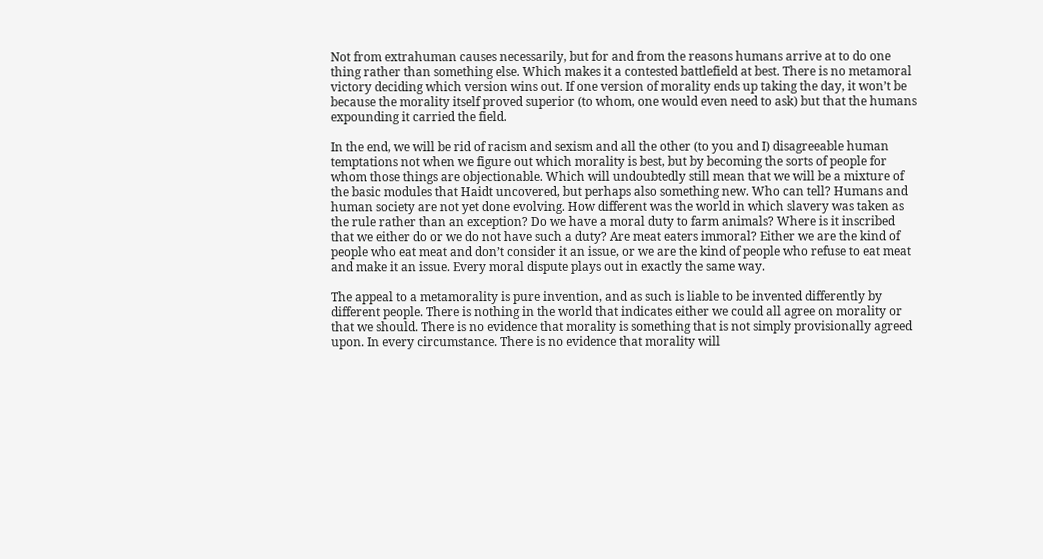Not from extrahuman causes necessarily, but for and from the reasons humans arrive at to do one thing rather than something else. Which makes it a contested battlefield at best. There is no metamoral victory deciding which version wins out. If one version of morality ends up taking the day, it won’t be because the morality itself proved superior (to whom, one would even need to ask) but that the humans expounding it carried the field.

In the end, we will be rid of racism and sexism and all the other (to you and I) disagreeable human temptations not when we figure out which morality is best, but by becoming the sorts of people for whom those things are objectionable. Which will undoubtedly still mean that we will be a mixture of the basic modules that Haidt uncovered, but perhaps also something new. Who can tell? Humans and human society are not yet done evolving. How different was the world in which slavery was taken as the rule rather than an exception? Do we have a moral duty to farm animals? Where is it inscribed that we either do or we do not have such a duty? Are meat eaters immoral? Either we are the kind of people who eat meat and don’t consider it an issue, or we are the kind of people who refuse to eat meat and make it an issue. Every moral dispute plays out in exactly the same way.

The appeal to a metamorality is pure invention, and as such is liable to be invented differently by different people. There is nothing in the world that indicates either we could all agree on morality or that we should. There is no evidence that morality is something that is not simply provisionally agreed upon. In every circumstance. There is no evidence that morality will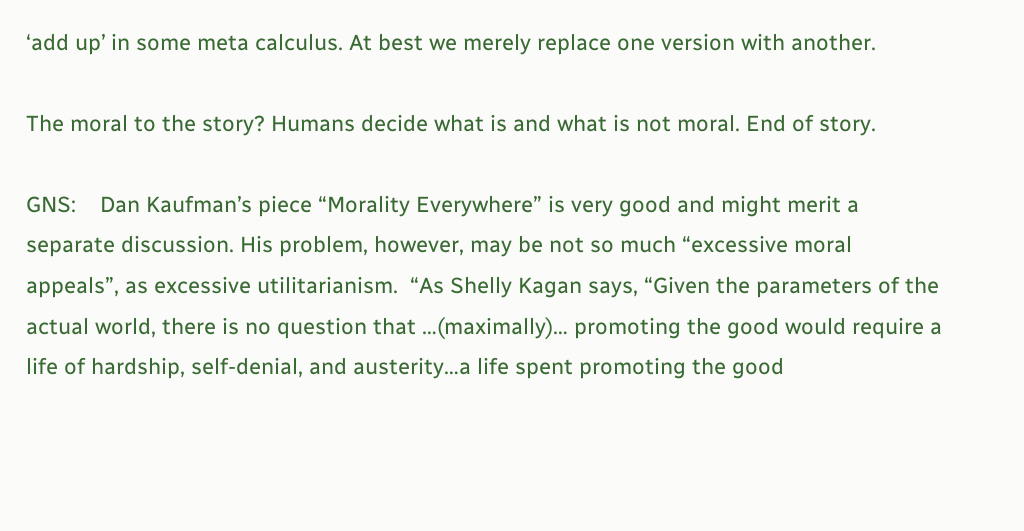‘add up’ in some meta calculus. At best we merely replace one version with another.

The moral to the story? Humans decide what is and what is not moral. End of story.

GNS:    Dan Kaufman’s piece “Morality Everywhere” is very good and might merit a separate discussion. His problem, however, may be not so much “excessive moral appeals”, as excessive utilitarianism.  “As Shelly Kagan says, “Given the parameters of the actual world, there is no question that …(maximally)… promoting the good would require a life of hardship, self-denial, and austerity…a life spent promoting the good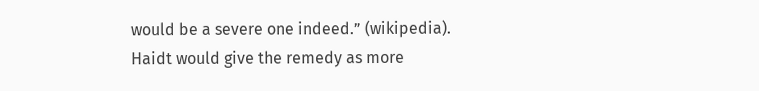would be a severe one indeed.” (wikipedia). Haidt would give the remedy as more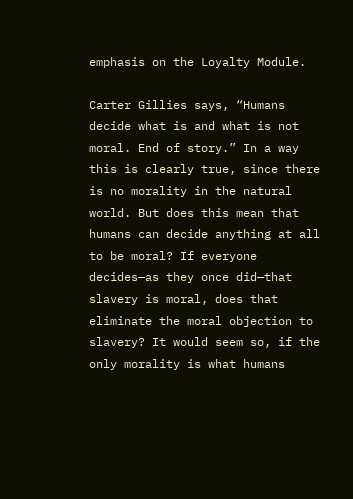emphasis on the Loyalty Module.

Carter Gillies says, “Humans decide what is and what is not moral. End of story.” In a way this is clearly true, since there is no morality in the natural world. But does this mean that humans can decide anything at all to be moral? If everyone decides—as they once did—that slavery is moral, does that eliminate the moral objection to slavery? It would seem so, if the only morality is what humans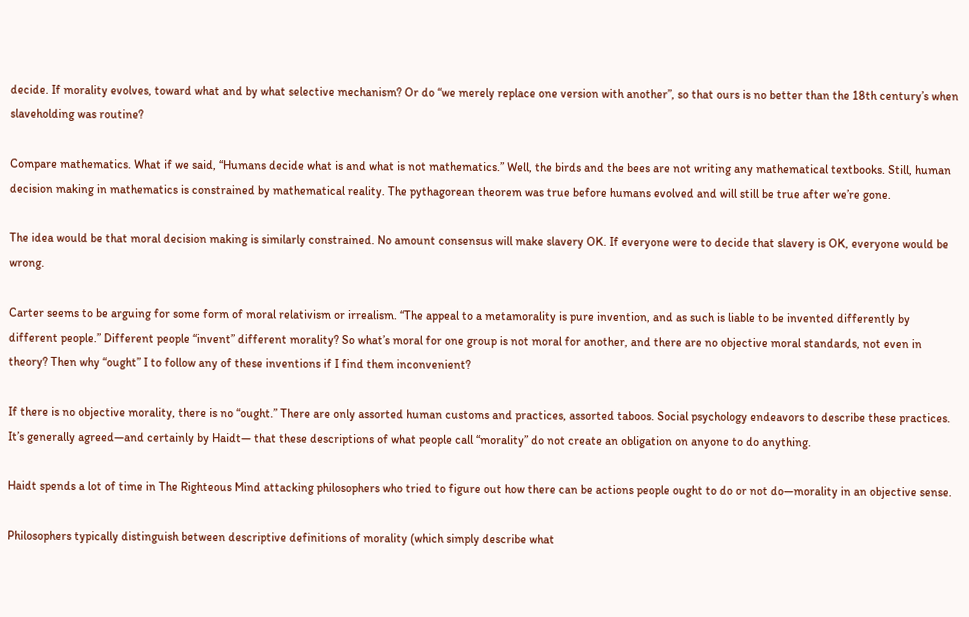decide. If morality evolves, toward what and by what selective mechanism? Or do “we merely replace one version with another”, so that ours is no better than the 18th century’s when slaveholding was routine?

Compare mathematics. What if we said, “Humans decide what is and what is not mathematics.” Well, the birds and the bees are not writing any mathematical textbooks. Still, human decision making in mathematics is constrained by mathematical reality. The pythagorean theorem was true before humans evolved and will still be true after we’re gone.

The idea would be that moral decision making is similarly constrained. No amount consensus will make slavery OK. If everyone were to decide that slavery is OK, everyone would be wrong.

Carter seems to be arguing for some form of moral relativism or irrealism. “The appeal to a metamorality is pure invention, and as such is liable to be invented differently by different people.” Different people “invent” different morality? So what’s moral for one group is not moral for another, and there are no objective moral standards, not even in theory? Then why “ought” I to follow any of these inventions if I find them inconvenient?

If there is no objective morality, there is no “ought.” There are only assorted human customs and practices, assorted taboos. Social psychology endeavors to describe these practices. It’s generally agreed—and certainly by Haidt— that these descriptions of what people call “morality” do not create an obligation on anyone to do anything.

Haidt spends a lot of time in The Righteous Mind attacking philosophers who tried to figure out how there can be actions people ought to do or not do—morality in an objective sense.

Philosophers typically distinguish between descriptive definitions of morality (which simply describe what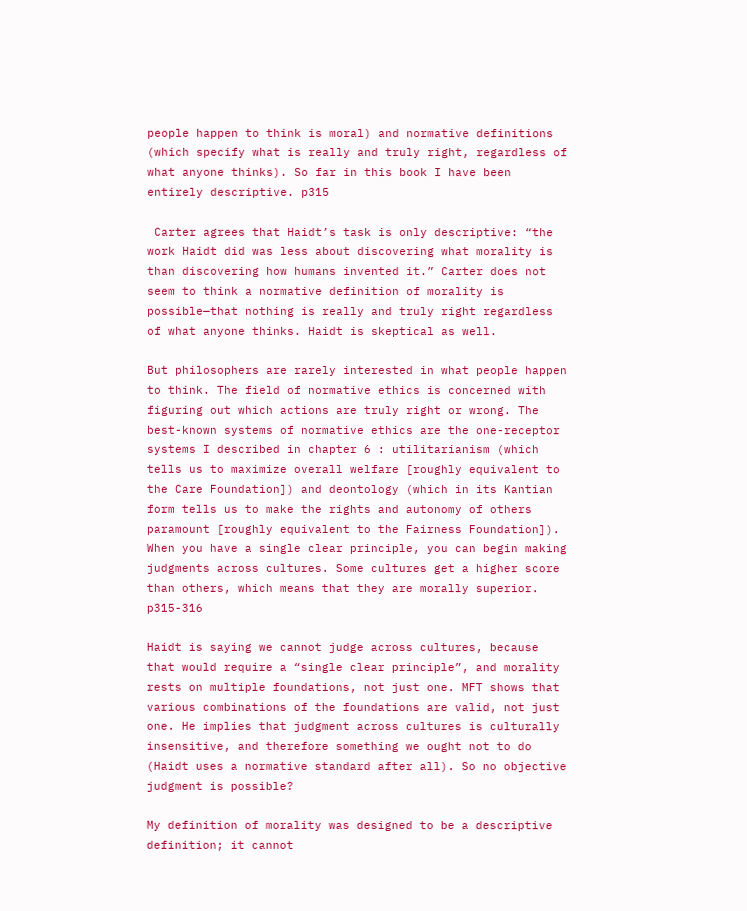people happen to think is moral) and normative definitions (which specify what is really and truly right, regardless of what anyone thinks). So far in this book I have been entirely descriptive. p315

 Carter agrees that Haidt’s task is only descriptive: “the work Haidt did was less about discovering what morality is than discovering how humans invented it.” Carter does not seem to think a normative definition of morality is possible—that nothing is really and truly right regardless of what anyone thinks. Haidt is skeptical as well.

But philosophers are rarely interested in what people happen to think. The field of normative ethics is concerned with figuring out which actions are truly right or wrong. The best-known systems of normative ethics are the one-receptor systems I described in chapter 6 : utilitarianism (which tells us to maximize overall welfare [roughly equivalent to the Care Foundation]) and deontology (which in its Kantian form tells us to make the rights and autonomy of others paramount [roughly equivalent to the Fairness Foundation]). When you have a single clear principle, you can begin making judgments across cultures. Some cultures get a higher score than others, which means that they are morally superior. p315-316

Haidt is saying we cannot judge across cultures, because that would require a “single clear principle”, and morality rests on multiple foundations, not just one. MFT shows that various combinations of the foundations are valid, not just one. He implies that judgment across cultures is culturally insensitive, and therefore something we ought not to do (Haidt uses a normative standard after all). So no objective judgment is possible?

My definition of morality was designed to be a descriptive definition; it cannot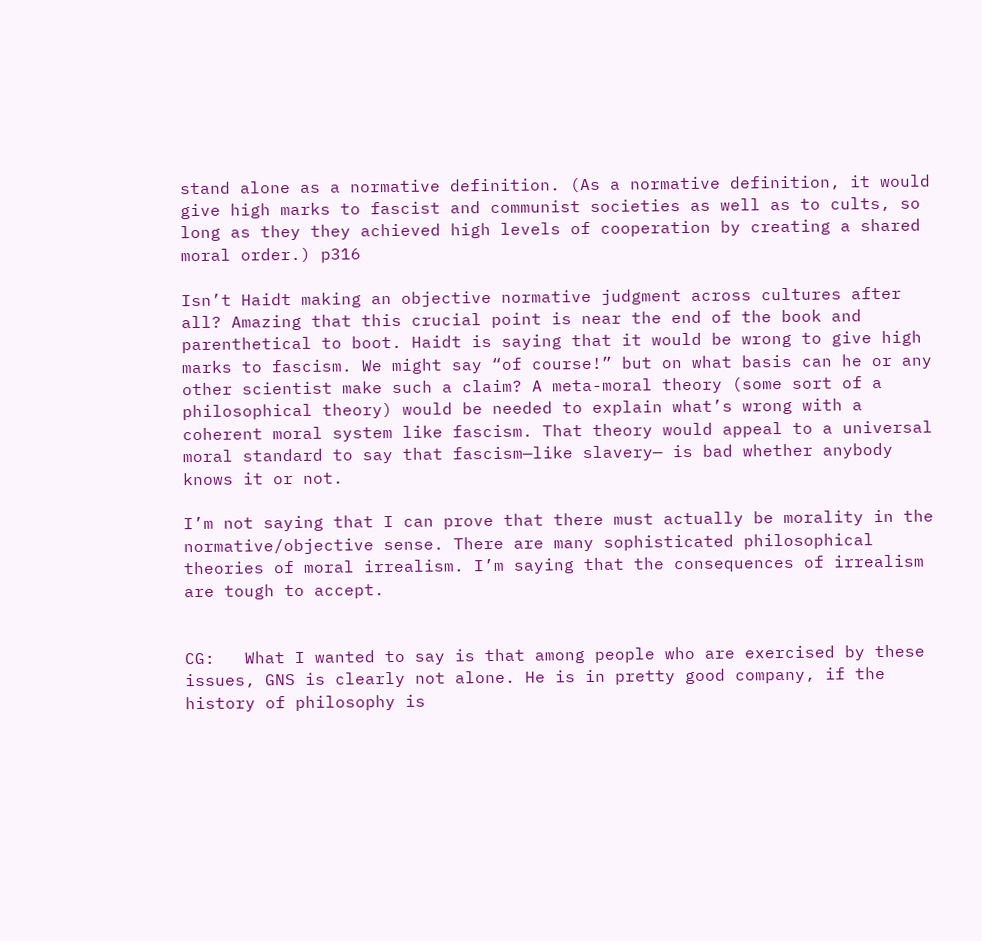stand alone as a normative definition. (As a normative definition, it would give high marks to fascist and communist societies as well as to cults, so long as they they achieved high levels of cooperation by creating a shared moral order.) p316

Isn’t Haidt making an objective normative judgment across cultures after all? Amazing that this crucial point is near the end of the book and parenthetical to boot. Haidt is saying that it would be wrong to give high marks to fascism. We might say “of course!” but on what basis can he or any other scientist make such a claim? A meta-moral theory (some sort of a philosophical theory) would be needed to explain what’s wrong with a coherent moral system like fascism. That theory would appeal to a universal moral standard to say that fascism—like slavery— is bad whether anybody knows it or not.

I’m not saying that I can prove that there must actually be morality in the normative/objective sense. There are many sophisticated philosophical theories of moral irrealism. I’m saying that the consequences of irrealism are tough to accept.


CG:   What I wanted to say is that among people who are exercised by these issues, GNS is clearly not alone. He is in pretty good company, if the history of philosophy is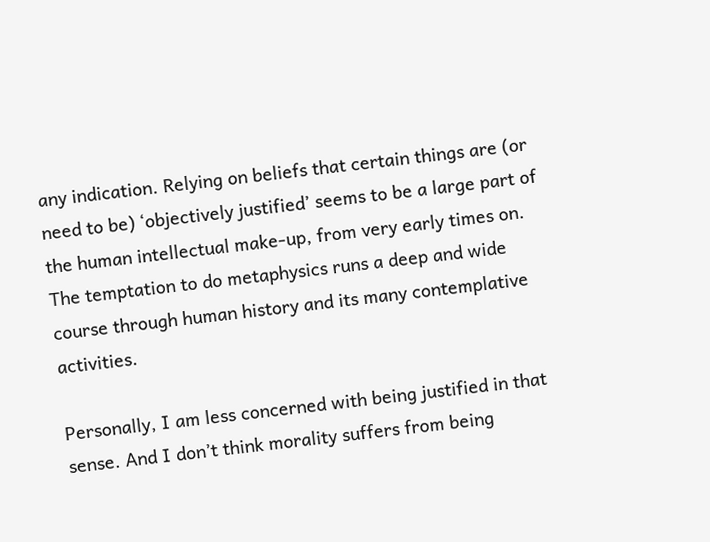any indication. Relying on beliefs that certain things are (or need to be) ‘objectively justified’ seems to be a large part of the human intellectual make-up, from very early times on. The temptation to do metaphysics runs a deep and wide course through human history and its many contemplative activities.

Personally, I am less concerned with being justified in that sense. And I don’t think morality suffers from being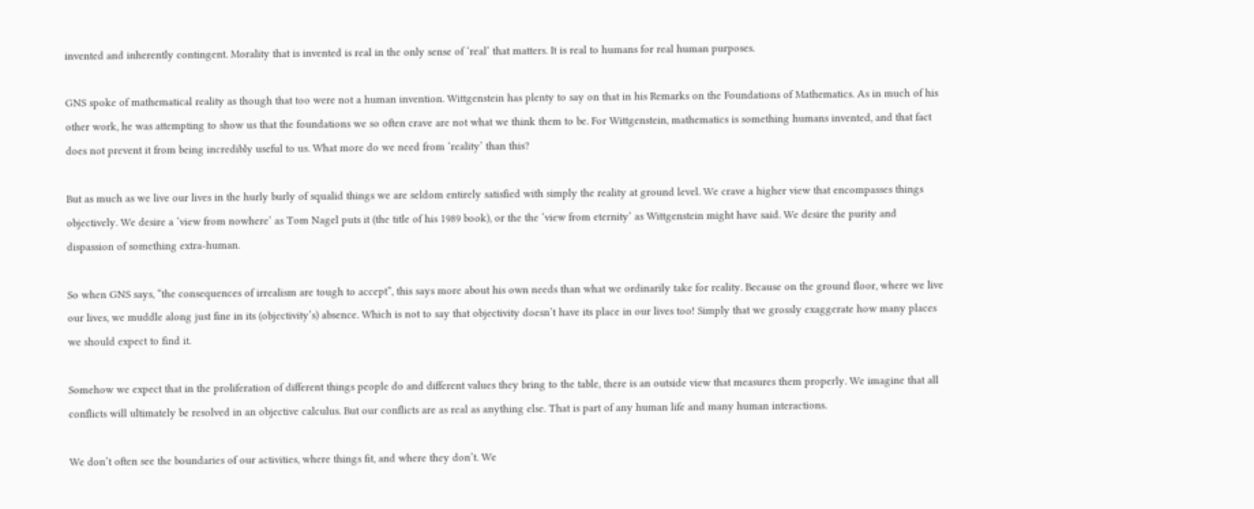invented and inherently contingent. Morality that is invented is real in the only sense of ‘real’ that matters. It is real to humans for real human purposes.

GNS spoke of mathematical reality as though that too were not a human invention. Wittgenstein has plenty to say on that in his Remarks on the Foundations of Mathematics. As in much of his other work, he was attempting to show us that the foundations we so often crave are not what we think them to be. For Wittgenstein, mathematics is something humans invented, and that fact does not prevent it from being incredibly useful to us. What more do we need from ‘reality’ than this?

But as much as we live our lives in the hurly burly of squalid things we are seldom entirely satisfied with simply the reality at ground level. We crave a higher view that encompasses things objectively. We desire a ‘view from nowhere’ as Tom Nagel puts it (the title of his 1989 book), or the the ‘view from eternity’ as Wittgenstein might have said. We desire the purity and dispassion of something extra-human.

So when GNS says, “the consequences of irrealism are tough to accept”, this says more about his own needs than what we ordinarily take for reality. Because on the ground floor, where we live our lives, we muddle along just fine in its (objectivity’s) absence. Which is not to say that objectivity doesn’t have its place in our lives too! Simply that we grossly exaggerate how many places we should expect to find it.

Somehow we expect that in the proliferation of different things people do and different values they bring to the table, there is an outside view that measures them properly. We imagine that all conflicts will ultimately be resolved in an objective calculus. But our conflicts are as real as anything else. That is part of any human life and many human interactions.

We don’t often see the boundaries of our activities, where things fit, and where they don’t. We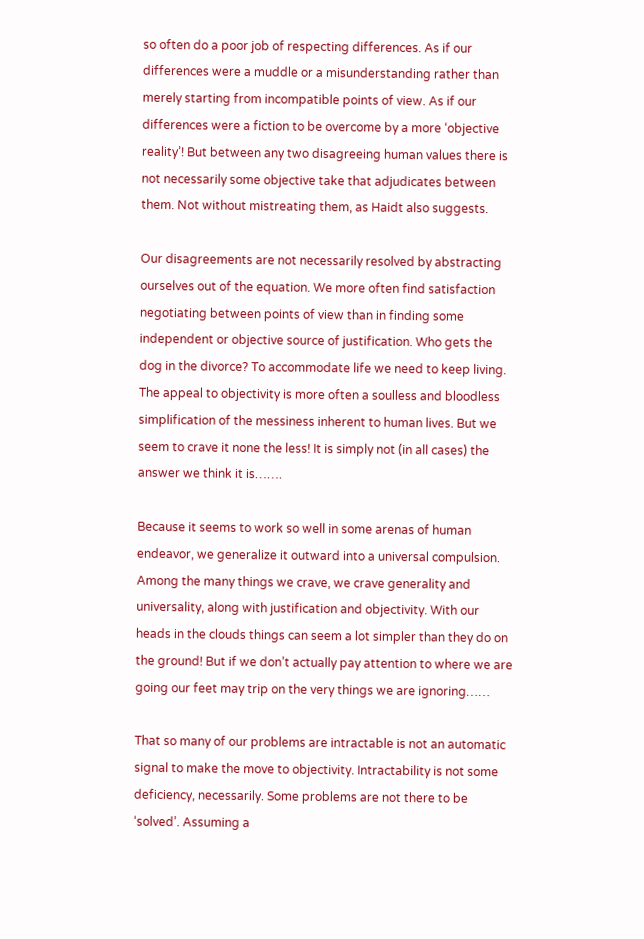so often do a poor job of respecting differences. As if our differences were a muddle or a misunderstanding rather than merely starting from incompatible points of view. As if our differences were a fiction to be overcome by a more ‘objective reality’! But between any two disagreeing human values there is not necessarily some objective take that adjudicates between them. Not without mistreating them, as Haidt also suggests.

Our disagreements are not necessarily resolved by abstracting ourselves out of the equation. We more often find satisfaction negotiating between points of view than in finding some independent or objective source of justification. Who gets the dog in the divorce? To accommodate life we need to keep living. The appeal to objectivity is more often a soulless and bloodless simplification of the messiness inherent to human lives. But we seem to crave it none the less! It is simply not (in all cases) the answer we think it is…….

Because it seems to work so well in some arenas of human endeavor, we generalize it outward into a universal compulsion. Among the many things we crave, we crave generality and universality, along with justification and objectivity. With our heads in the clouds things can seem a lot simpler than they do on the ground! But if we don’t actually pay attention to where we are going our feet may trip on the very things we are ignoring……

That so many of our problems are intractable is not an automatic signal to make the move to objectivity. Intractability is not some deficiency, necessarily. Some problems are not there to be ‘solved’. Assuming a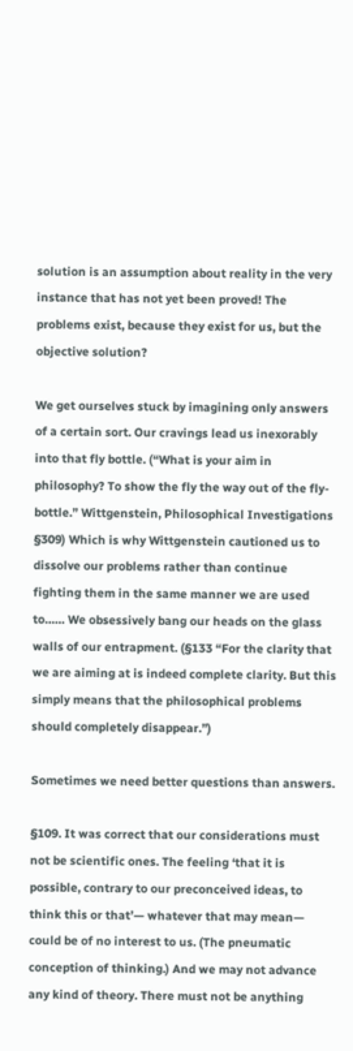solution is an assumption about reality in the very instance that has not yet been proved! The problems exist, because they exist for us, but the objective solution?

We get ourselves stuck by imagining only answers of a certain sort. Our cravings lead us inexorably into that fly bottle. (“What is your aim in philosophy? To show the fly the way out of the fly-bottle.” Wittgenstein, Philosophical Investigations §309) Which is why Wittgenstein cautioned us to dissolve our problems rather than continue fighting them in the same manner we are used to…… We obsessively bang our heads on the glass walls of our entrapment. (§133 “For the clarity that we are aiming at is indeed complete clarity. But this simply means that the philosophical problems should completely disappear.”)

Sometimes we need better questions than answers.

§109. It was correct that our considerations must not be scientific ones. The feeling ‘that it is possible, contrary to our preconceived ideas, to think this or that’— whatever that may mean— could be of no interest to us. (The pneumatic conception of thinking.) And we may not advance any kind of theory. There must not be anything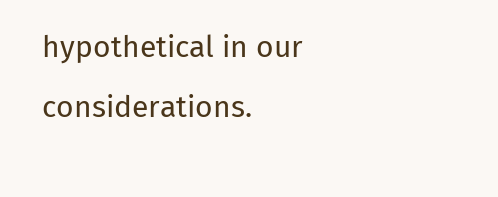hypothetical in our considerations.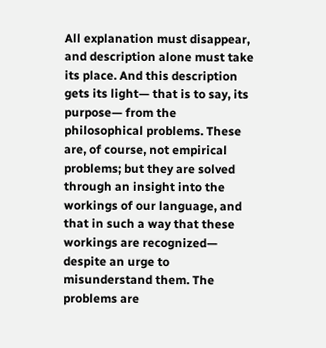All explanation must disappear, and description alone must take its place. And this description gets its light— that is to say, its purpose— from the philosophical problems. These are, of course, not empirical problems; but they are solved through an insight into the workings of our language, and that in such a way that these workings are recognized— despite an urge to misunderstand them. The problems are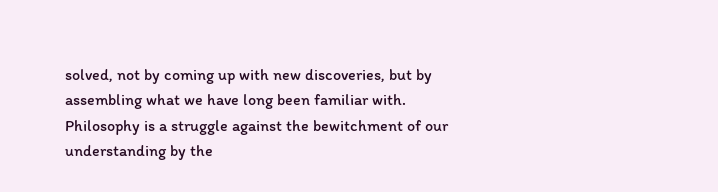solved, not by coming up with new discoveries, but by assembling what we have long been familiar with. Philosophy is a struggle against the bewitchment of our understanding by the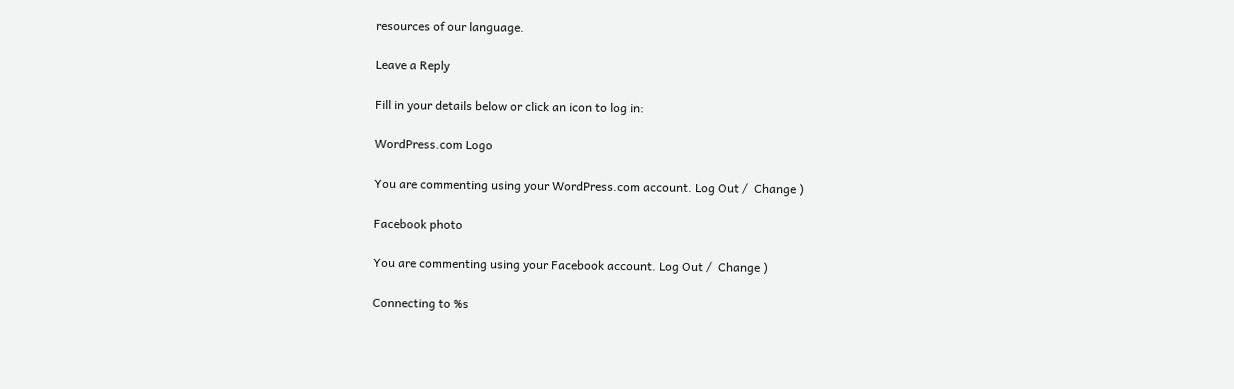resources of our language.

Leave a Reply

Fill in your details below or click an icon to log in:

WordPress.com Logo

You are commenting using your WordPress.com account. Log Out /  Change )

Facebook photo

You are commenting using your Facebook account. Log Out /  Change )

Connecting to %s